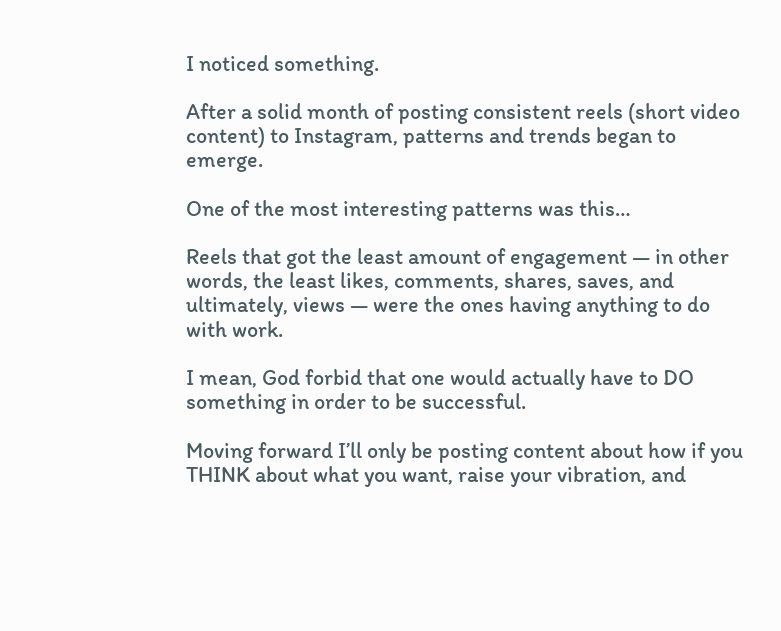I noticed something.

After a solid month of posting consistent reels (short video content) to Instagram, patterns and trends began to emerge.

One of the most interesting patterns was this…

Reels that got the least amount of engagement — in other words, the least likes, comments, shares, saves, and ultimately, views — were the ones having anything to do with work.

I mean, God forbid that one would actually have to DO something in order to be successful.

Moving forward I’ll only be posting content about how if you THINK about what you want, raise your vibration, and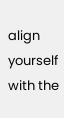align yourself with the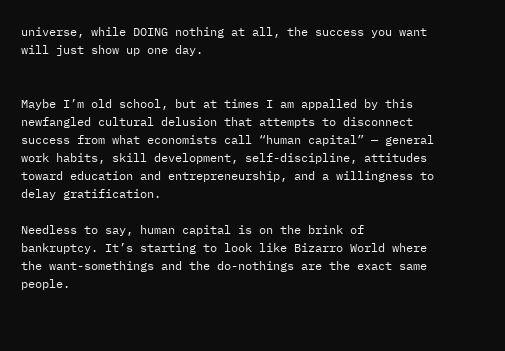universe, while DOING nothing at all, the success you want will just show up one day.


Maybe I’m old school, but at times I am appalled by this newfangled cultural delusion that attempts to disconnect success from what economists call “human capital” — general work habits, skill development, self-discipline, attitudes toward education and entrepreneurship, and a willingness to delay gratification.

Needless to say, human capital is on the brink of bankruptcy. It’s starting to look like Bizarro World where the want-somethings and the do-nothings are the exact same people.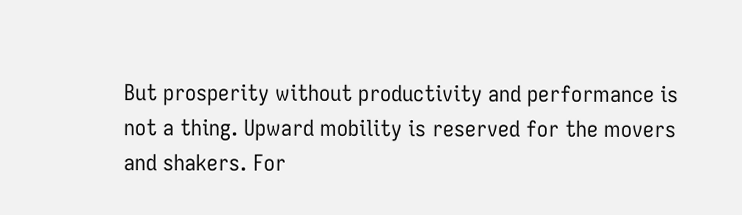But prosperity without productivity and performance is not a thing. Upward mobility is reserved for the movers and shakers. For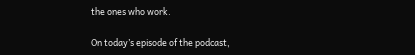the ones who work.

On today’s episode of the podcast,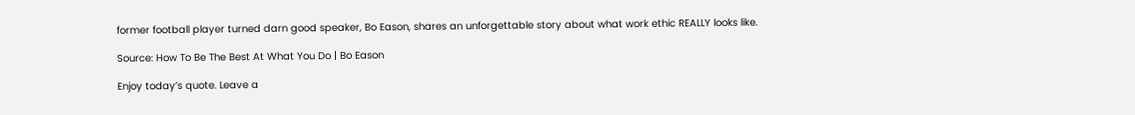former football player turned darn good speaker, Bo Eason, shares an unforgettable story about what work ethic REALLY looks like.

Source: How To Be The Best At What You Do | Bo Eason

Enjoy today’s quote. Leave a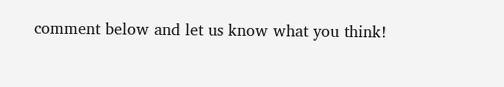comment below and let us know what you think!